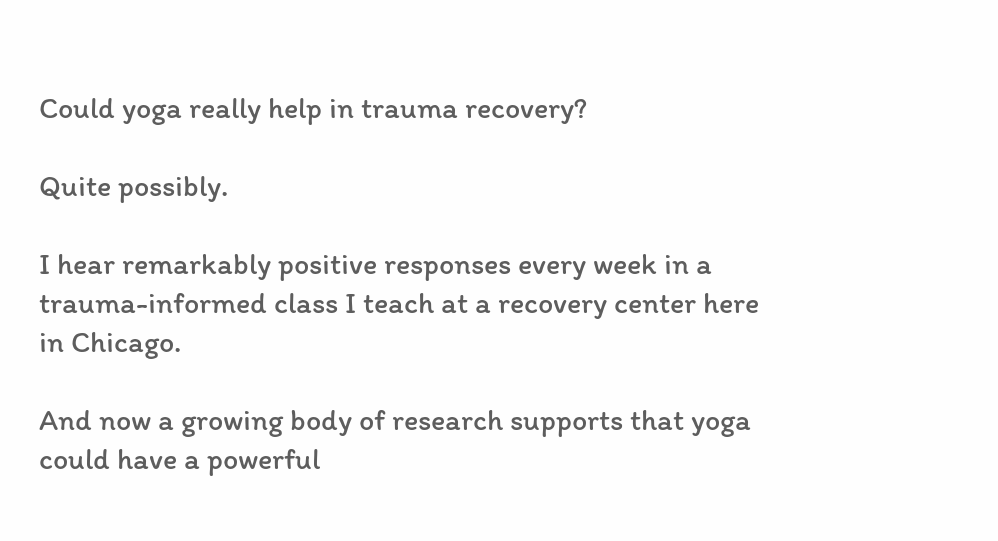Could yoga really help in trauma recovery?

Quite possibly.

I hear remarkably positive responses every week in a trauma-informed class I teach at a recovery center here in Chicago.

And now a growing body of research supports that yoga could have a powerful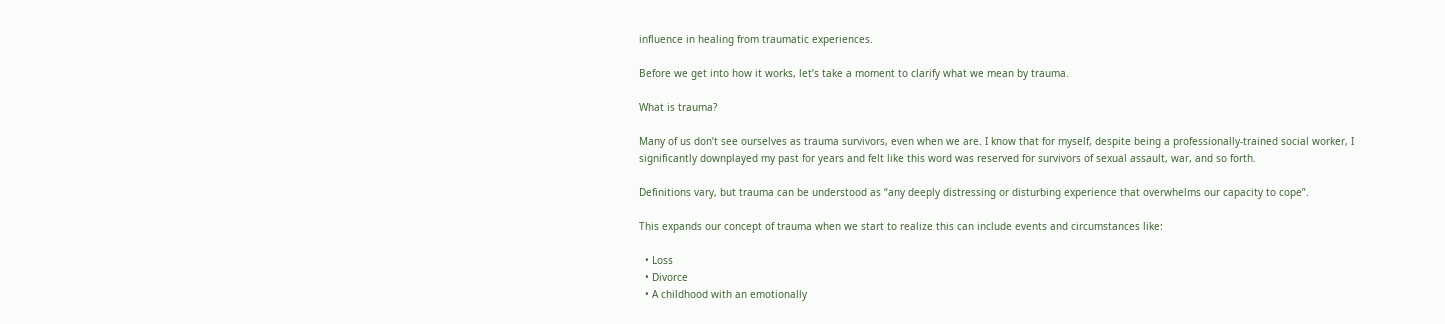influence in healing from traumatic experiences.

Before we get into how it works, let’s take a moment to clarify what we mean by trauma.

What is trauma?

Many of us don’t see ourselves as trauma survivors, even when we are. I know that for myself, despite being a professionally-trained social worker, I significantly downplayed my past for years and felt like this word was reserved for survivors of sexual assault, war, and so forth.

Definitions vary, but trauma can be understood as “any deeply distressing or disturbing experience that overwhelms our capacity to cope”.

This expands our concept of trauma when we start to realize this can include events and circumstances like:

  • Loss
  • Divorce
  • A childhood with an emotionally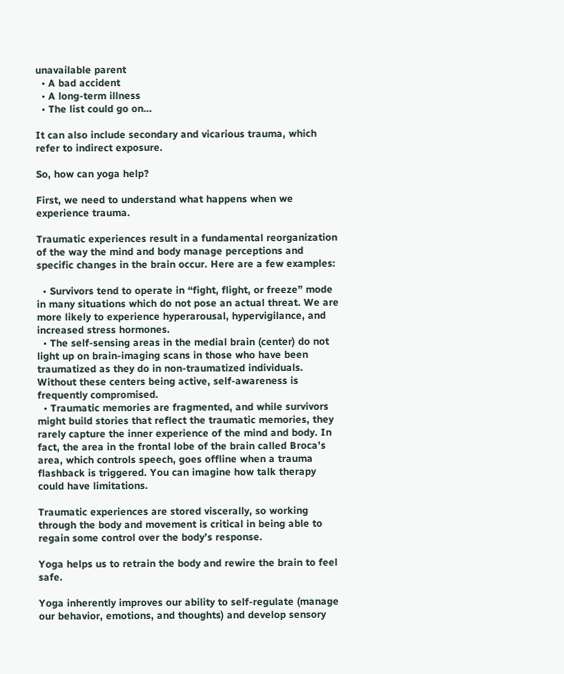unavailable parent
  • A bad accident
  • A long-term illness
  • The list could go on…

It can also include secondary and vicarious trauma, which refer to indirect exposure.

So, how can yoga help?

First, we need to understand what happens when we experience trauma.

Traumatic experiences result in a fundamental reorganization of the way the mind and body manage perceptions and specific changes in the brain occur. Here are a few examples:

  • Survivors tend to operate in “fight, flight, or freeze” mode in many situations which do not pose an actual threat. We are more likely to experience hyperarousal, hypervigilance, and increased stress hormones.
  • The self-sensing areas in the medial brain (center) do not light up on brain-imaging scans in those who have been traumatized as they do in non-traumatized individuals. Without these centers being active, self-awareness is frequently compromised.
  • Traumatic memories are fragmented, and while survivors might build stories that reflect the traumatic memories, they rarely capture the inner experience of the mind and body. In fact, the area in the frontal lobe of the brain called Broca’s area, which controls speech, goes offline when a trauma flashback is triggered. You can imagine how talk therapy could have limitations.

Traumatic experiences are stored viscerally, so working through the body and movement is critical in being able to regain some control over the body’s response.

Yoga helps us to retrain the body and rewire the brain to feel safe.

Yoga inherently improves our ability to self-regulate (manage our behavior, emotions, and thoughts) and develop sensory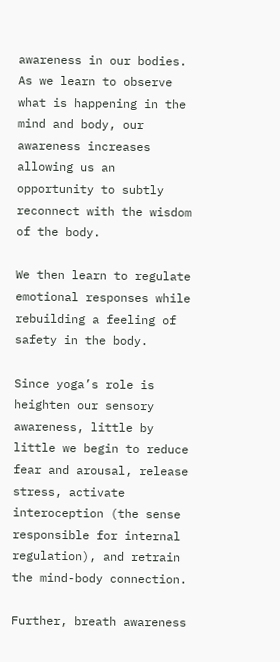awareness in our bodies. As we learn to observe what is happening in the mind and body, our awareness increases allowing us an opportunity to subtly reconnect with the wisdom of the body.

We then learn to regulate emotional responses while rebuilding a feeling of safety in the body.

Since yoga’s role is heighten our sensory awareness, little by little we begin to reduce fear and arousal, release stress, activate interoception (the sense responsible for internal regulation), and retrain the mind-body connection.

Further, breath awareness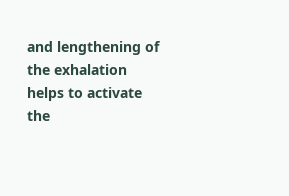and lengthening of the exhalation helps to activate the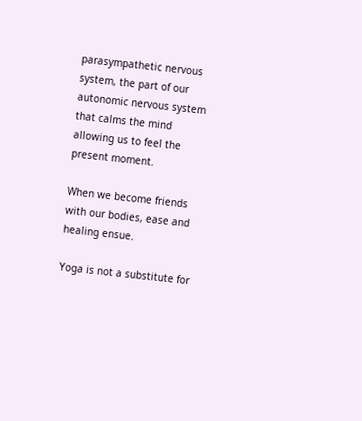parasympathetic nervous system, the part of our autonomic nervous system that calms the mind allowing us to feel the present moment.

When we become friends with our bodies, ease and healing ensue.

Yoga is not a substitute for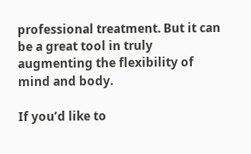professional treatment. But it can be a great tool in truly augmenting the flexibility of mind and body.

If you’d like to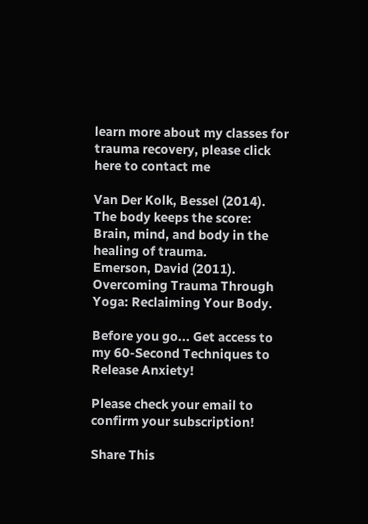learn more about my classes for trauma recovery, please click here to contact me

Van Der Kolk, Bessel (2014). The body keeps the score: Brain, mind, and body in the healing of trauma.
Emerson, David (2011). Overcoming Trauma Through Yoga: Reclaiming Your Body.

Before you go... Get access to my 60-Second Techniques to Release Anxiety!

Please check your email to confirm your subscription!

Share This